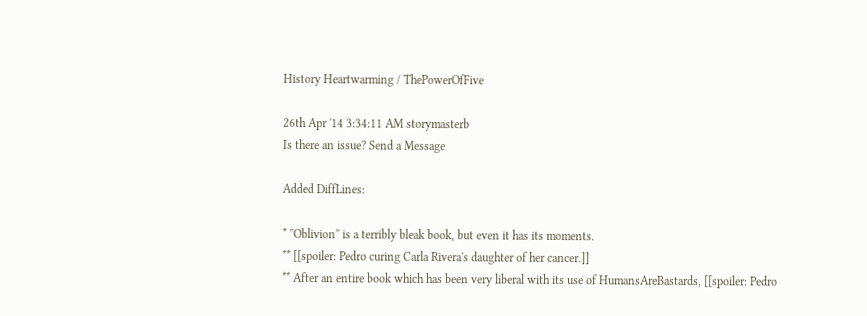History Heartwarming / ThePowerOfFive

26th Apr '14 3:34:11 AM storymasterb
Is there an issue? Send a Message

Added DiffLines:

* ''Oblivion'' is a terribly bleak book, but even it has its moments.
** [[spoiler: Pedro curing Carla Rivera's daughter of her cancer.]]
** After an entire book which has been very liberal with its use of HumansAreBastards, [[spoiler: Pedro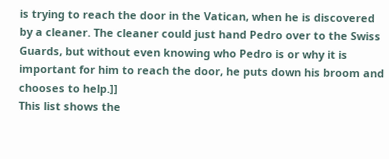is trying to reach the door in the Vatican, when he is discovered by a cleaner. The cleaner could just hand Pedro over to the Swiss Guards, but without even knowing who Pedro is or why it is important for him to reach the door, he puts down his broom and chooses to help.]]
This list shows the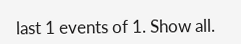last 1 events of 1. Show all.